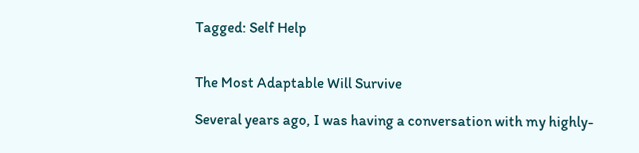Tagged: Self Help


The Most Adaptable Will Survive

Several years ago, I was having a conversation with my highly-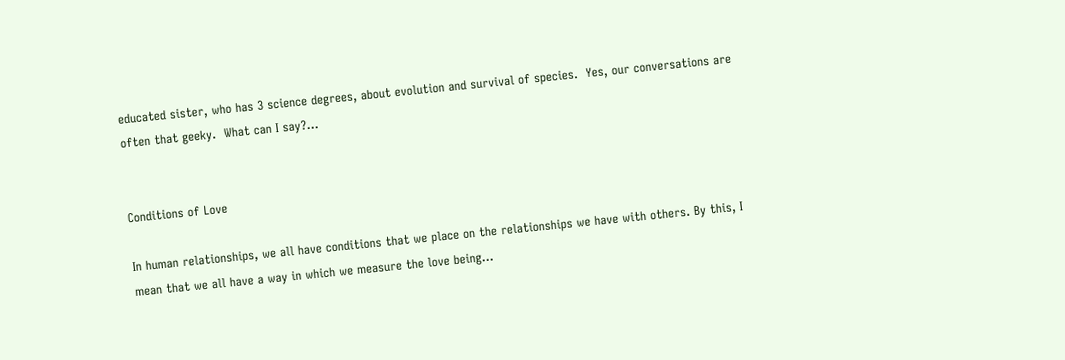educated sister, who has 3 science degrees, about evolution and survival of species.  Yes, our conversations are often that geeky.  What can I say?...


Conditions of Love

In human relationships, we all have conditions that we place on the relationships we have with others. By this, I mean that we all have a way in which we measure the love being...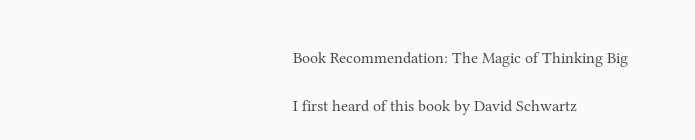Book Recommendation: The Magic of Thinking Big

I first heard of this book by David Schwartz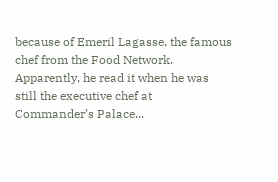because of Emeril Lagasse, the famous chef from the Food Network. Apparently, he read it when he was still the executive chef at Commander’s Palace...